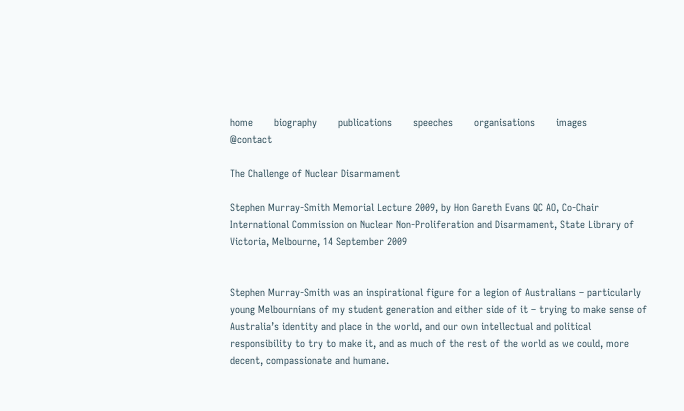home       biography       publications       speeches       organisations       images       @contact

The Challenge of Nuclear Disarmament

Stephen Murray-Smith Memorial Lecture 2009, by Hon Gareth Evans QC AO, Co-Chair International Commission on Nuclear Non-Proliferation and Disarmament, State Library of Victoria, Melbourne, 14 September 2009


Stephen Murray-Smith was an inspirational figure for a legion of Australians – particularly young Melbournians of my student generation and either side of it – trying to make sense of Australia’s identity and place in the world, and our own intellectual and political responsibility to try to make it, and as much of the rest of the world as we could, more decent, compassionate and humane.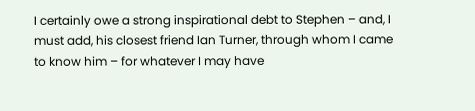I certainly owe a strong inspirational debt to Stephen – and, I must add, his closest friend Ian Turner, through whom I came to know him – for whatever I may have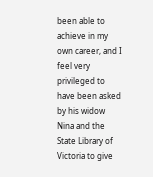been able to achieve in my own career, and I feel very privileged to have been asked by his widow Nina and the State Library of Victoria to give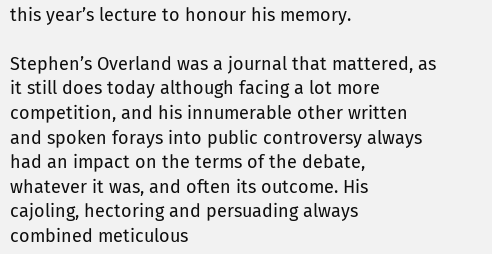this year’s lecture to honour his memory.

Stephen’s Overland was a journal that mattered, as it still does today although facing a lot more competition, and his innumerable other written and spoken forays into public controversy always had an impact on the terms of the debate, whatever it was, and often its outcome. His cajoling, hectoring and persuading always combined meticulous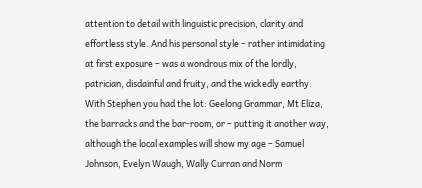attention to detail with linguistic precision, clarity and effortless style. And his personal style – rather intimidating at first exposure – was a wondrous mix of the lordly, patrician, disdainful and fruity, and the wickedly earthy. With Stephen you had the lot: Geelong Grammar, Mt Eliza, the barracks and the bar-room, or – putting it another way, although the local examples will show my age – Samuel Johnson, Evelyn Waugh, Wally Curran and Norm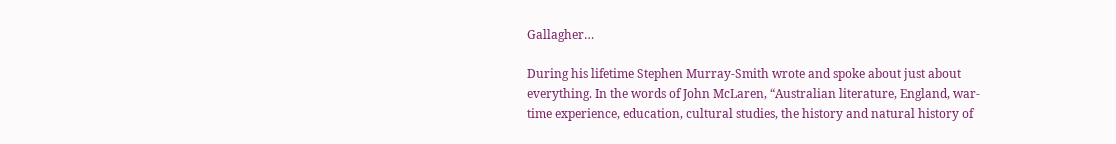Gallagher…

During his lifetime Stephen Murray-Smith wrote and spoke about just about everything. In the words of John McLaren, “Australian literature, England, war-time experience, education, cultural studies, the history and natural history of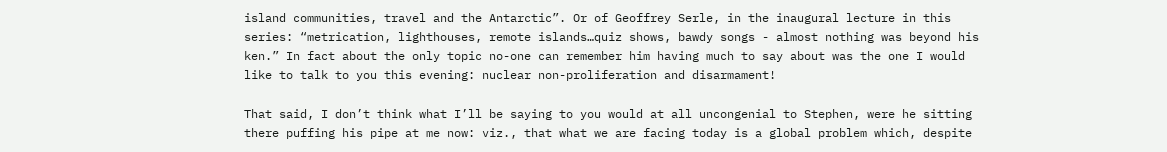island communities, travel and the Antarctic”. Or of Geoffrey Serle, in the inaugural lecture in this series: “metrication, lighthouses, remote islands…quiz shows, bawdy songs - almost nothing was beyond his ken.” In fact about the only topic no-one can remember him having much to say about was the one I would like to talk to you this evening: nuclear non-proliferation and disarmament!

That said, I don’t think what I’ll be saying to you would at all uncongenial to Stephen, were he sitting there puffing his pipe at me now: viz., that what we are facing today is a global problem which, despite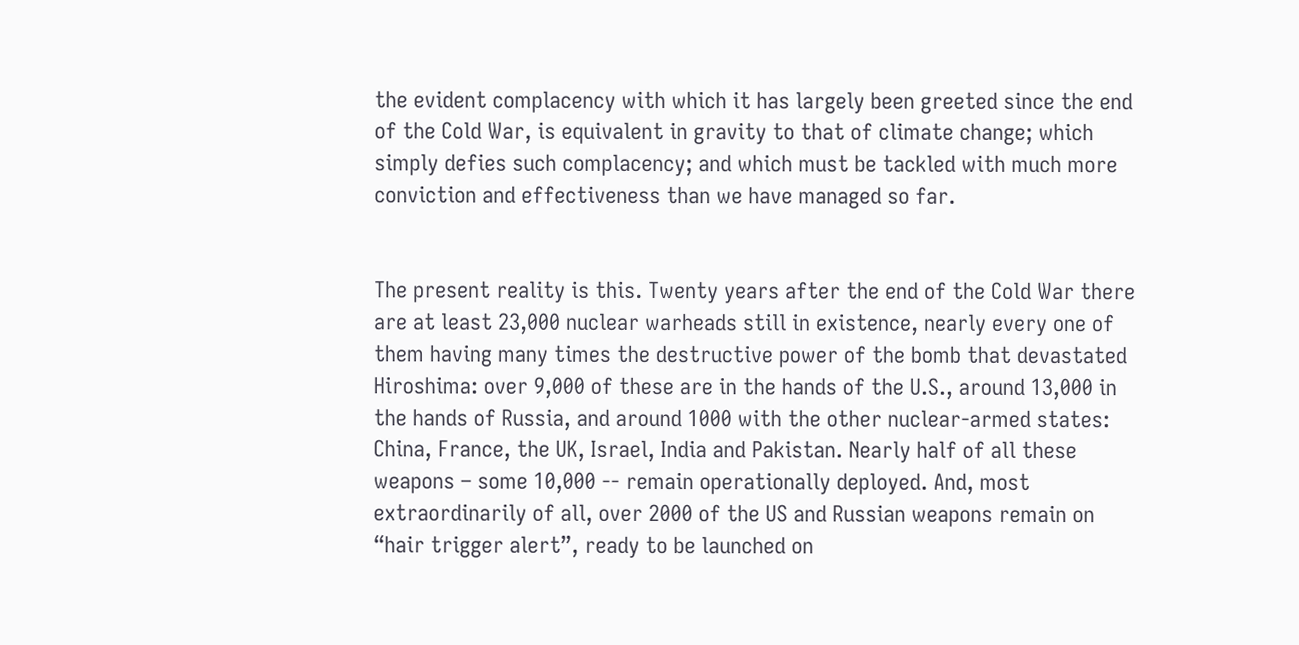the evident complacency with which it has largely been greeted since the end of the Cold War, is equivalent in gravity to that of climate change; which simply defies such complacency; and which must be tackled with much more conviction and effectiveness than we have managed so far.


The present reality is this. Twenty years after the end of the Cold War there are at least 23,000 nuclear warheads still in existence, nearly every one of them having many times the destructive power of the bomb that devastated Hiroshima: over 9,000 of these are in the hands of the U.S., around 13,000 in the hands of Russia, and around 1000 with the other nuclear-armed states: China, France, the UK, Israel, India and Pakistan. Nearly half of all these weapons – some 10,000 -- remain operationally deployed. And, most extraordinarily of all, over 2000 of the US and Russian weapons remain on “hair trigger alert”, ready to be launched on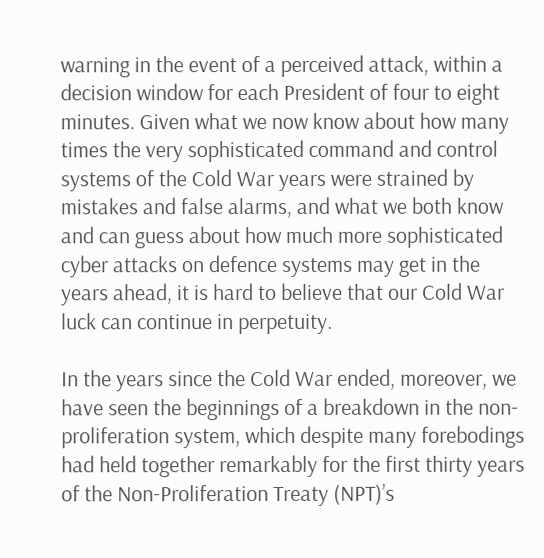warning in the event of a perceived attack, within a decision window for each President of four to eight minutes. Given what we now know about how many times the very sophisticated command and control systems of the Cold War years were strained by mistakes and false alarms, and what we both know and can guess about how much more sophisticated cyber attacks on defence systems may get in the years ahead, it is hard to believe that our Cold War luck can continue in perpetuity.

In the years since the Cold War ended, moreover, we have seen the beginnings of a breakdown in the non-proliferation system, which despite many forebodings had held together remarkably for the first thirty years of the Non-Proliferation Treaty (NPT)’s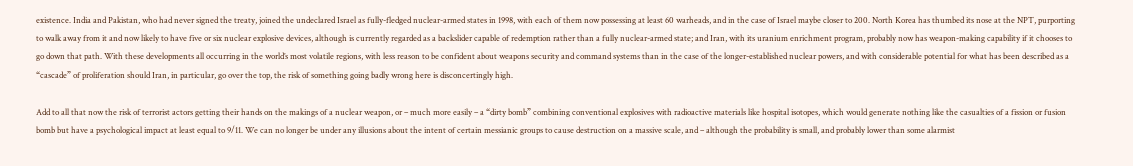existence. India and Pakistan, who had never signed the treaty, joined the undeclared Israel as fully-fledged nuclear-armed states in 1998, with each of them now possessing at least 60 warheads, and in the case of Israel maybe closer to 200. North Korea has thumbed its nose at the NPT, purporting to walk away from it and now likely to have five or six nuclear explosive devices, although is currently regarded as a backslider capable of redemption rather than a fully nuclear-armed state; and Iran, with its uranium enrichment program, probably now has weapon-making capability if it chooses to go down that path. With these developments all occurring in the world’s most volatile regions, with less reason to be confident about weapons security and command systems than in the case of the longer-established nuclear powers, and with considerable potential for what has been described as a “cascade” of proliferation should Iran, in particular, go over the top, the risk of something going badly wrong here is disconcertingly high.

Add to all that now the risk of terrorist actors getting their hands on the makings of a nuclear weapon, or – much more easily – a “dirty bomb” combining conventional explosives with radioactive materials like hospital isotopes, which would generate nothing like the casualties of a fission or fusion bomb but have a psychological impact at least equal to 9/11. We can no longer be under any illusions about the intent of certain messianic groups to cause destruction on a massive scale, and – although the probability is small, and probably lower than some alarmist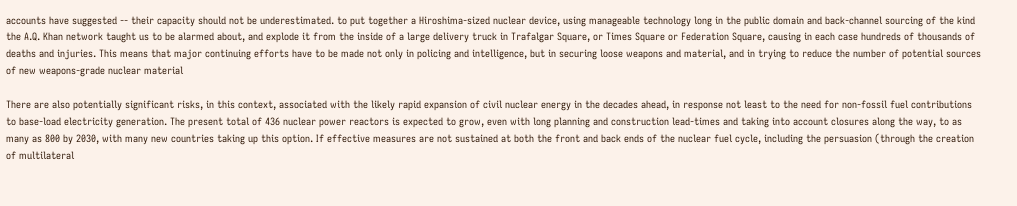accounts have suggested -- their capacity should not be underestimated. to put together a Hiroshima-sized nuclear device, using manageable technology long in the public domain and back-channel sourcing of the kind the A.Q. Khan network taught us to be alarmed about, and explode it from the inside of a large delivery truck in Trafalgar Square, or Times Square or Federation Square, causing in each case hundreds of thousands of deaths and injuries. This means that major continuing efforts have to be made not only in policing and intelligence, but in securing loose weapons and material, and in trying to reduce the number of potential sources of new weapons-grade nuclear material

There are also potentially significant risks, in this context, associated with the likely rapid expansion of civil nuclear energy in the decades ahead, in response not least to the need for non-fossil fuel contributions to base-load electricity generation. The present total of 436 nuclear power reactors is expected to grow, even with long planning and construction lead-times and taking into account closures along the way, to as many as 800 by 2030, with many new countries taking up this option. If effective measures are not sustained at both the front and back ends of the nuclear fuel cycle, including the persuasion (through the creation of multilateral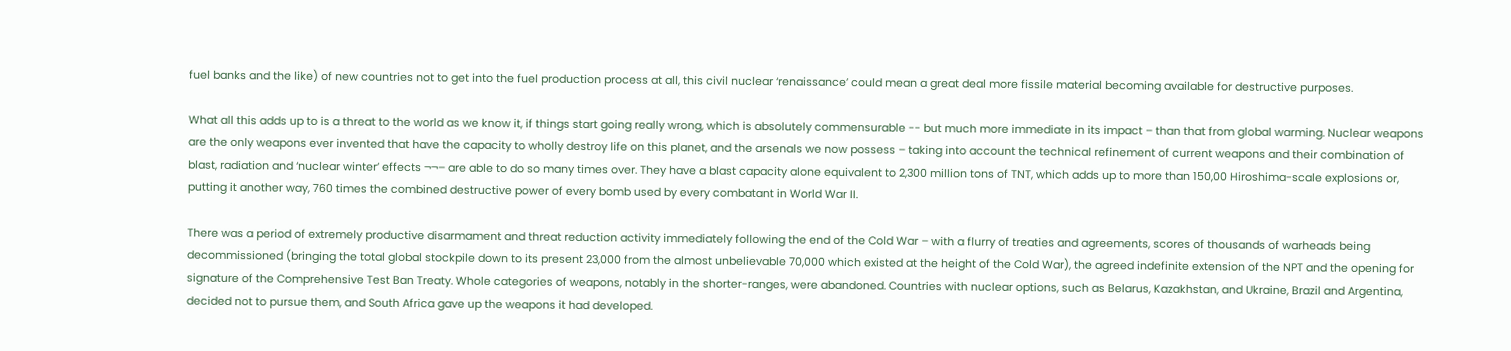fuel banks and the like) of new countries not to get into the fuel production process at all, this civil nuclear ‘renaissance’ could mean a great deal more fissile material becoming available for destructive purposes.

What all this adds up to is a threat to the world as we know it, if things start going really wrong, which is absolutely commensurable -- but much more immediate in its impact – than that from global warming. Nuclear weapons are the only weapons ever invented that have the capacity to wholly destroy life on this planet, and the arsenals we now possess – taking into account the technical refinement of current weapons and their combination of blast, radiation and ‘nuclear winter’ effects ¬¬– are able to do so many times over. They have a blast capacity alone equivalent to 2,300 million tons of TNT, which adds up to more than 150,00 Hiroshima-scale explosions or, putting it another way, 760 times the combined destructive power of every bomb used by every combatant in World War II.

There was a period of extremely productive disarmament and threat reduction activity immediately following the end of the Cold War – with a flurry of treaties and agreements, scores of thousands of warheads being decommissioned (bringing the total global stockpile down to its present 23,000 from the almost unbelievable 70,000 which existed at the height of the Cold War), the agreed indefinite extension of the NPT and the opening for signature of the Comprehensive Test Ban Treaty. Whole categories of weapons, notably in the shorter-ranges, were abandoned. Countries with nuclear options, such as Belarus, Kazakhstan, and Ukraine, Brazil and Argentina, decided not to pursue them, and South Africa gave up the weapons it had developed.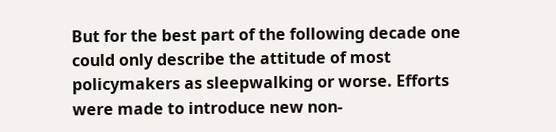But for the best part of the following decade one could only describe the attitude of most policymakers as sleepwalking or worse. Efforts were made to introduce new non-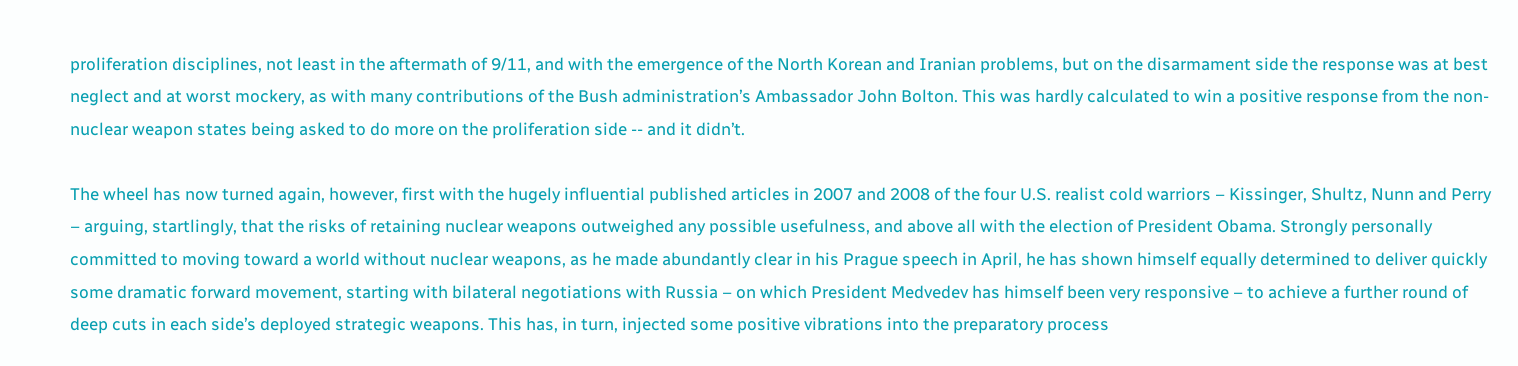proliferation disciplines, not least in the aftermath of 9/11, and with the emergence of the North Korean and Iranian problems, but on the disarmament side the response was at best neglect and at worst mockery, as with many contributions of the Bush administration’s Ambassador John Bolton. This was hardly calculated to win a positive response from the non-nuclear weapon states being asked to do more on the proliferation side -- and it didn’t.

The wheel has now turned again, however, first with the hugely influential published articles in 2007 and 2008 of the four U.S. realist cold warriors – Kissinger, Shultz, Nunn and Perry – arguing, startlingly, that the risks of retaining nuclear weapons outweighed any possible usefulness, and above all with the election of President Obama. Strongly personally committed to moving toward a world without nuclear weapons, as he made abundantly clear in his Prague speech in April, he has shown himself equally determined to deliver quickly some dramatic forward movement, starting with bilateral negotiations with Russia – on which President Medvedev has himself been very responsive – to achieve a further round of deep cuts in each side’s deployed strategic weapons. This has, in turn, injected some positive vibrations into the preparatory process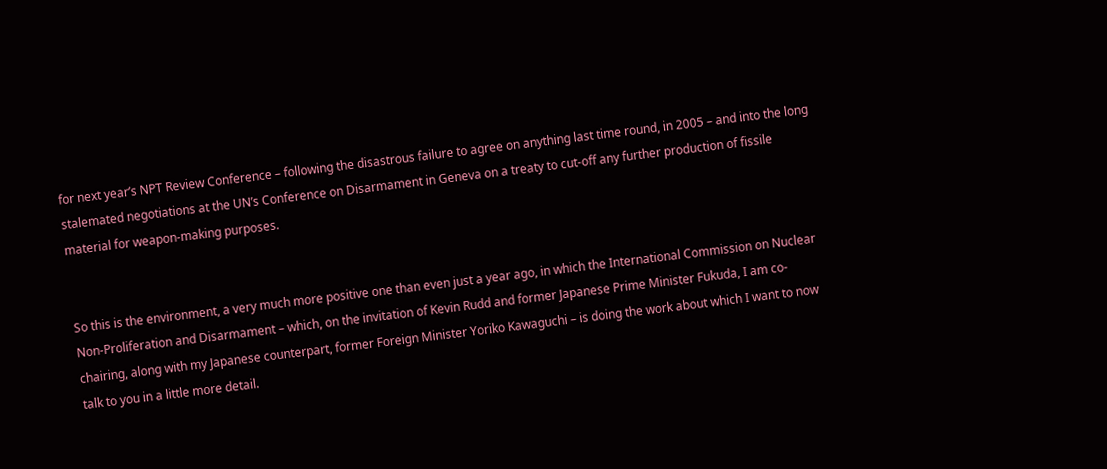for next year’s NPT Review Conference – following the disastrous failure to agree on anything last time round, in 2005 – and into the long stalemated negotiations at the UN’s Conference on Disarmament in Geneva on a treaty to cut-off any further production of fissile material for weapon-making purposes.


So this is the environment, a very much more positive one than even just a year ago, in which the International Commission on Nuclear Non-Proliferation and Disarmament – which, on the invitation of Kevin Rudd and former Japanese Prime Minister Fukuda, I am co-chairing, along with my Japanese counterpart, former Foreign Minister Yoriko Kawaguchi – is doing the work about which I want to now talk to you in a little more detail.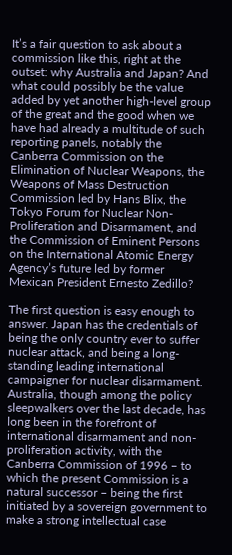It’s a fair question to ask about a commission like this, right at the outset: why Australia and Japan? And what could possibly be the value added by yet another high-level group of the great and the good when we have had already a multitude of such reporting panels, notably the Canberra Commission on the Elimination of Nuclear Weapons, the Weapons of Mass Destruction Commission led by Hans Blix, the Tokyo Forum for Nuclear Non-Proliferation and Disarmament, and the Commission of Eminent Persons on the International Atomic Energy Agency’s future led by former Mexican President Ernesto Zedillo?

The first question is easy enough to answer. Japan has the credentials of being the only country ever to suffer nuclear attack, and being a long-standing leading international campaigner for nuclear disarmament. Australia, though among the policy sleepwalkers over the last decade, has long been in the forefront of international disarmament and non-proliferation activity, with the Canberra Commission of 1996 – to which the present Commission is a natural successor – being the first initiated by a sovereign government to make a strong intellectual case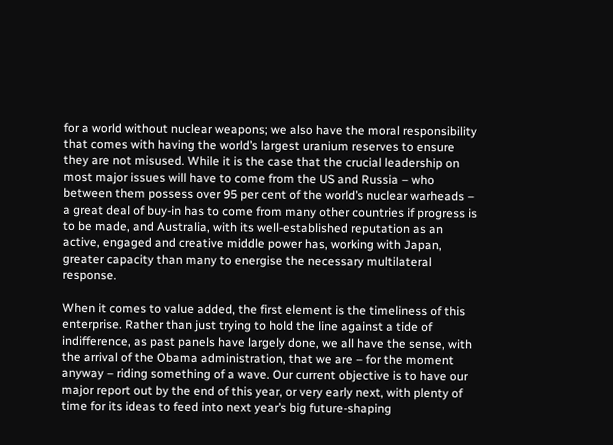for a world without nuclear weapons; we also have the moral responsibility that comes with having the world’s largest uranium reserves to ensure they are not misused. While it is the case that the crucial leadership on most major issues will have to come from the US and Russia – who between them possess over 95 per cent of the world’s nuclear warheads – a great deal of buy-in has to come from many other countries if progress is to be made, and Australia, with its well-established reputation as an active, engaged and creative middle power has, working with Japan, greater capacity than many to energise the necessary multilateral response.

When it comes to value added, the first element is the timeliness of this enterprise. Rather than just trying to hold the line against a tide of indifference, as past panels have largely done, we all have the sense, with the arrival of the Obama administration, that we are – for the moment anyway – riding something of a wave. Our current objective is to have our major report out by the end of this year, or very early next, with plenty of time for its ideas to feed into next year’s big future-shaping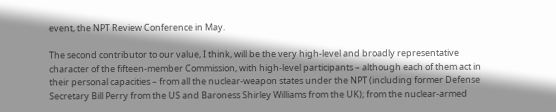event, the NPT Review Conference in May.

The second contributor to our value, I think, will be the very high-level and broadly representative character of the fifteen-member Commission, with high-level participants – although each of them act in their personal capacities – from all the nuclear-weapon states under the NPT (including former Defense Secretary Bill Perry from the US and Baroness Shirley Williams from the UK); from the nuclear-armed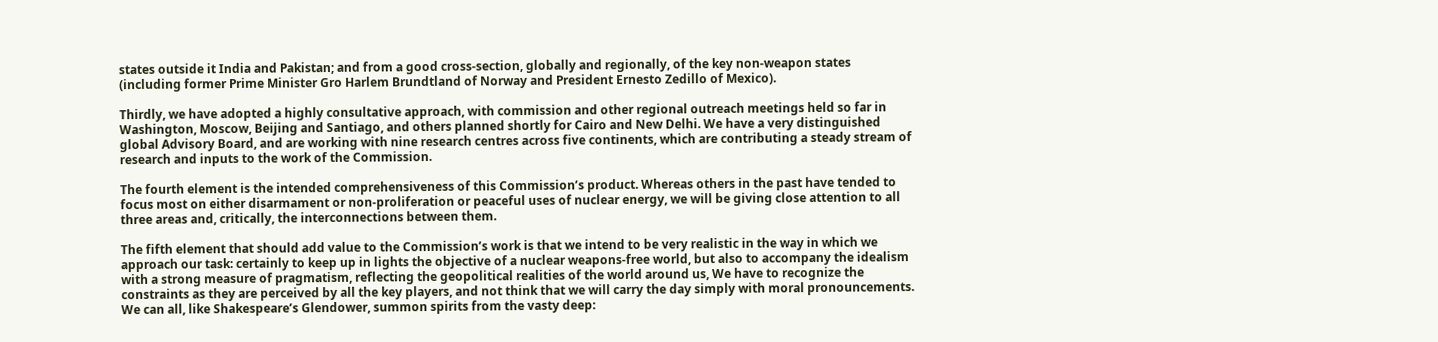states outside it India and Pakistan; and from a good cross-section, globally and regionally, of the key non-weapon states (including former Prime Minister Gro Harlem Brundtland of Norway and President Ernesto Zedillo of Mexico).

Thirdly, we have adopted a highly consultative approach, with commission and other regional outreach meetings held so far in Washington, Moscow, Beijing and Santiago, and others planned shortly for Cairo and New Delhi. We have a very distinguished global Advisory Board, and are working with nine research centres across five continents, which are contributing a steady stream of research and inputs to the work of the Commission.

The fourth element is the intended comprehensiveness of this Commission’s product. Whereas others in the past have tended to focus most on either disarmament or non-proliferation or peaceful uses of nuclear energy, we will be giving close attention to all three areas and, critically, the interconnections between them.

The fifth element that should add value to the Commission’s work is that we intend to be very realistic in the way in which we approach our task: certainly to keep up in lights the objective of a nuclear weapons-free world, but also to accompany the idealism with a strong measure of pragmatism, reflecting the geopolitical realities of the world around us, We have to recognize the constraints as they are perceived by all the key players, and not think that we will carry the day simply with moral pronouncements. We can all, like Shakespeare’s Glendower, summon spirits from the vasty deep: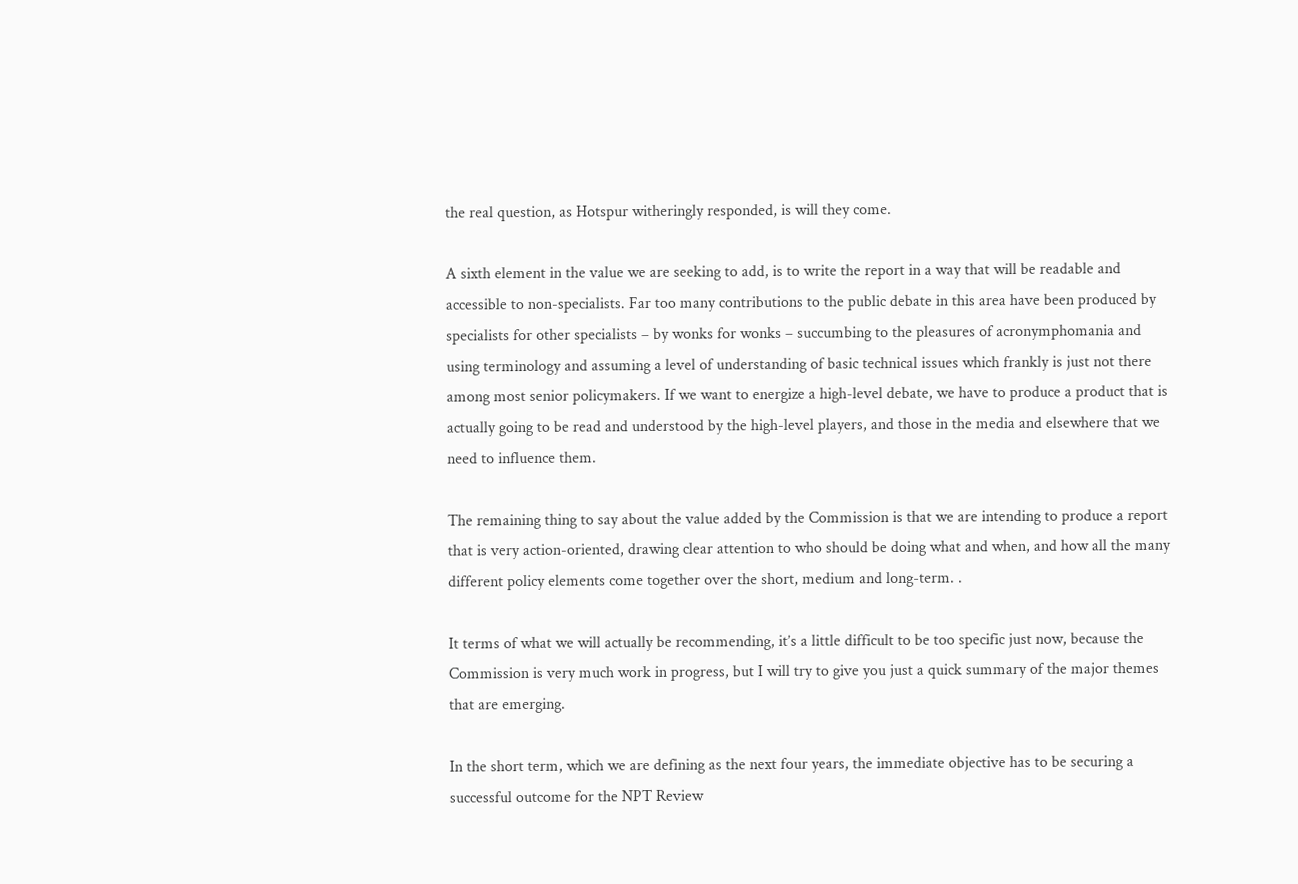the real question, as Hotspur witheringly responded, is will they come.

A sixth element in the value we are seeking to add, is to write the report in a way that will be readable and accessible to non-specialists. Far too many contributions to the public debate in this area have been produced by specialists for other specialists – by wonks for wonks – succumbing to the pleasures of acronymphomania and using terminology and assuming a level of understanding of basic technical issues which frankly is just not there among most senior policymakers. If we want to energize a high-level debate, we have to produce a product that is actually going to be read and understood by the high-level players, and those in the media and elsewhere that we need to influence them.

The remaining thing to say about the value added by the Commission is that we are intending to produce a report that is very action-oriented, drawing clear attention to who should be doing what and when, and how all the many different policy elements come together over the short, medium and long-term. .

It terms of what we will actually be recommending, it’s a little difficult to be too specific just now, because the Commission is very much work in progress, but I will try to give you just a quick summary of the major themes that are emerging.

In the short term, which we are defining as the next four years, the immediate objective has to be securing a successful outcome for the NPT Review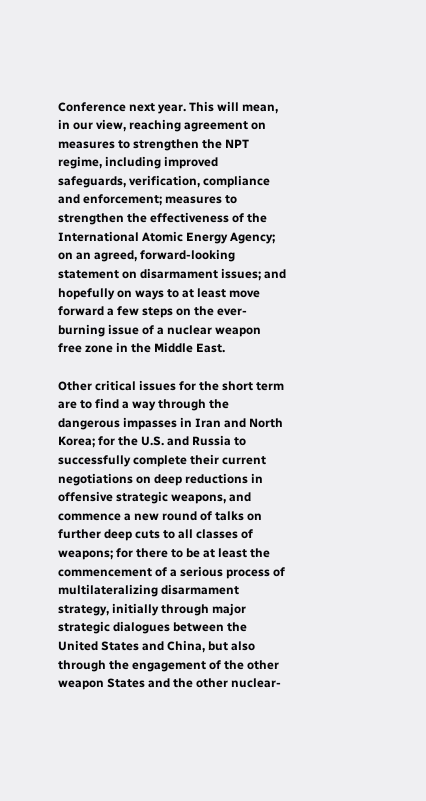Conference next year. This will mean, in our view, reaching agreement on measures to strengthen the NPT regime, including improved safeguards, verification, compliance and enforcement; measures to strengthen the effectiveness of the International Atomic Energy Agency; on an agreed, forward-looking statement on disarmament issues; and hopefully on ways to at least move forward a few steps on the ever-burning issue of a nuclear weapon free zone in the Middle East.

Other critical issues for the short term are to find a way through the dangerous impasses in Iran and North Korea; for the U.S. and Russia to successfully complete their current negotiations on deep reductions in offensive strategic weapons, and commence a new round of talks on further deep cuts to all classes of weapons; for there to be at least the commencement of a serious process of multilateralizing disarmament strategy, initially through major strategic dialogues between the United States and China, but also through the engagement of the other weapon States and the other nuclear-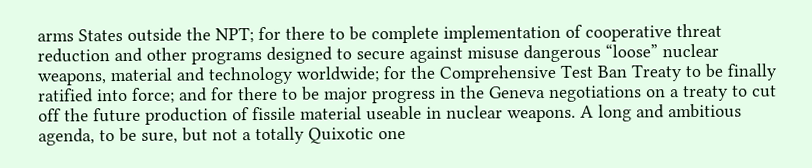arms States outside the NPT; for there to be complete implementation of cooperative threat reduction and other programs designed to secure against misuse dangerous “loose” nuclear weapons, material and technology worldwide; for the Comprehensive Test Ban Treaty to be finally ratified into force; and for there to be major progress in the Geneva negotiations on a treaty to cut off the future production of fissile material useable in nuclear weapons. A long and ambitious agenda, to be sure, but not a totally Quixotic one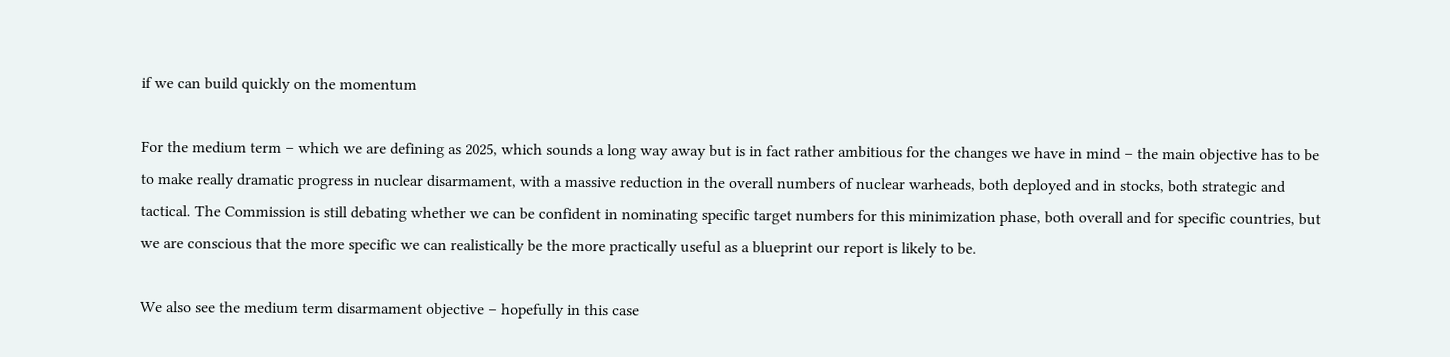if we can build quickly on the momentum

For the medium term – which we are defining as 2025, which sounds a long way away but is in fact rather ambitious for the changes we have in mind – the main objective has to be to make really dramatic progress in nuclear disarmament, with a massive reduction in the overall numbers of nuclear warheads, both deployed and in stocks, both strategic and tactical. The Commission is still debating whether we can be confident in nominating specific target numbers for this minimization phase, both overall and for specific countries, but we are conscious that the more specific we can realistically be the more practically useful as a blueprint our report is likely to be.

We also see the medium term disarmament objective – hopefully in this case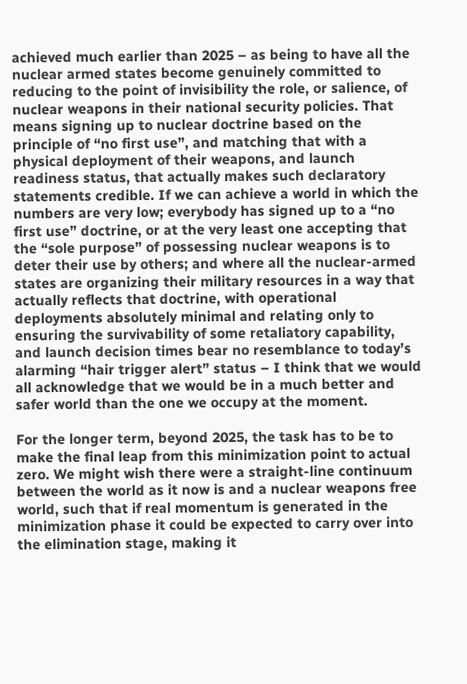achieved much earlier than 2025 – as being to have all the nuclear armed states become genuinely committed to reducing to the point of invisibility the role, or salience, of nuclear weapons in their national security policies. That means signing up to nuclear doctrine based on the principle of “no first use”, and matching that with a physical deployment of their weapons, and launch readiness status, that actually makes such declaratory statements credible. If we can achieve a world in which the numbers are very low; everybody has signed up to a “no first use” doctrine, or at the very least one accepting that the “sole purpose” of possessing nuclear weapons is to deter their use by others; and where all the nuclear-armed states are organizing their military resources in a way that actually reflects that doctrine, with operational deployments absolutely minimal and relating only to ensuring the survivability of some retaliatory capability, and launch decision times bear no resemblance to today’s alarming “hair trigger alert” status – I think that we would all acknowledge that we would be in a much better and safer world than the one we occupy at the moment.

For the longer term, beyond 2025, the task has to be to make the final leap from this minimization point to actual zero. We might wish there were a straight-line continuum between the world as it now is and a nuclear weapons free world, such that if real momentum is generated in the minimization phase it could be expected to carry over into the elimination stage, making it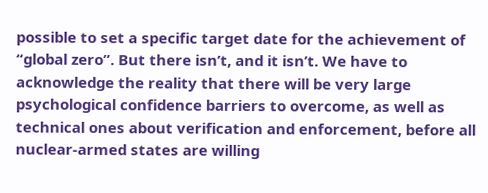possible to set a specific target date for the achievement of “global zero”. But there isn’t, and it isn’t. We have to acknowledge the reality that there will be very large psychological confidence barriers to overcome, as well as technical ones about verification and enforcement, before all nuclear-armed states are willing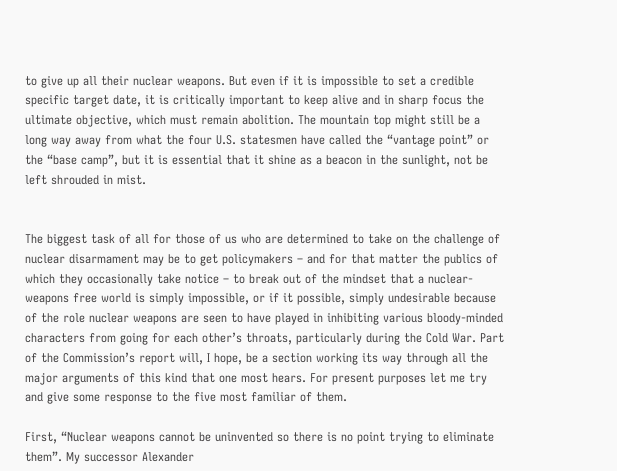to give up all their nuclear weapons. But even if it is impossible to set a credible specific target date, it is critically important to keep alive and in sharp focus the ultimate objective, which must remain abolition. The mountain top might still be a long way away from what the four U.S. statesmen have called the “vantage point” or the “base camp”, but it is essential that it shine as a beacon in the sunlight, not be left shrouded in mist.


The biggest task of all for those of us who are determined to take on the challenge of nuclear disarmament may be to get policymakers – and for that matter the publics of which they occasionally take notice – to break out of the mindset that a nuclear-weapons free world is simply impossible, or if it possible, simply undesirable because of the role nuclear weapons are seen to have played in inhibiting various bloody-minded characters from going for each other’s throats, particularly during the Cold War. Part of the Commission’s report will, I hope, be a section working its way through all the major arguments of this kind that one most hears. For present purposes let me try and give some response to the five most familiar of them.

First, “Nuclear weapons cannot be uninvented so there is no point trying to eliminate them”. My successor Alexander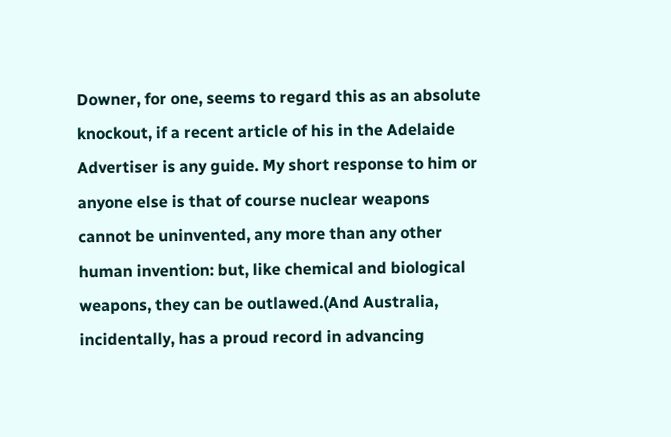Downer, for one, seems to regard this as an absolute knockout, if a recent article of his in the Adelaide Advertiser is any guide. My short response to him or anyone else is that of course nuclear weapons cannot be uninvented, any more than any other human invention: but, like chemical and biological weapons, they can be outlawed.(And Australia, incidentally, has a proud record in advancing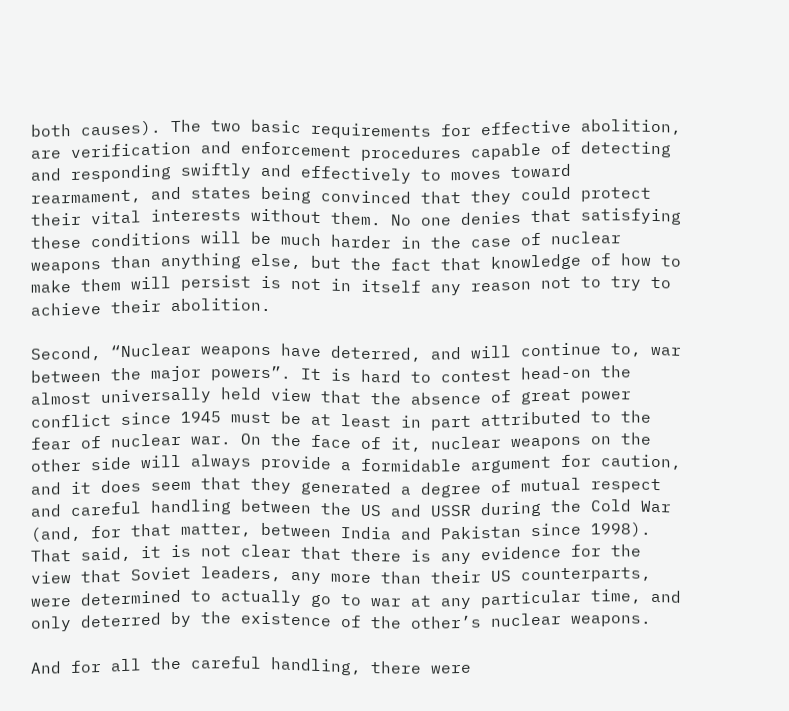both causes). The two basic requirements for effective abolition, are verification and enforcement procedures capable of detecting and responding swiftly and effectively to moves toward rearmament, and states being convinced that they could protect their vital interests without them. No one denies that satisfying these conditions will be much harder in the case of nuclear weapons than anything else, but the fact that knowledge of how to make them will persist is not in itself any reason not to try to achieve their abolition.

Second, “Nuclear weapons have deterred, and will continue to, war between the major powers”. It is hard to contest head-on the almost universally held view that the absence of great power conflict since 1945 must be at least in part attributed to the fear of nuclear war. On the face of it, nuclear weapons on the other side will always provide a formidable argument for caution, and it does seem that they generated a degree of mutual respect and careful handling between the US and USSR during the Cold War (and, for that matter, between India and Pakistan since 1998). That said, it is not clear that there is any evidence for the view that Soviet leaders, any more than their US counterparts, were determined to actually go to war at any particular time, and only deterred by the existence of the other’s nuclear weapons.

And for all the careful handling, there were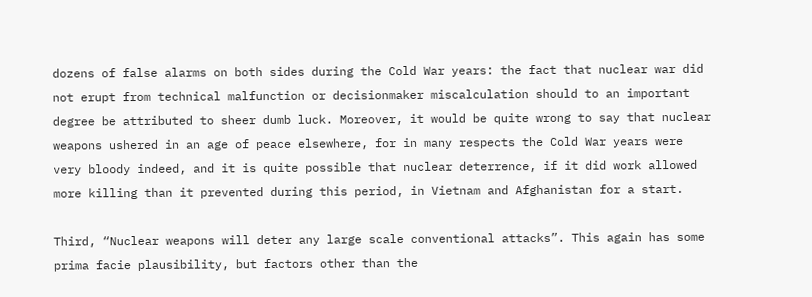dozens of false alarms on both sides during the Cold War years: the fact that nuclear war did not erupt from technical malfunction or decisionmaker miscalculation should to an important degree be attributed to sheer dumb luck. Moreover, it would be quite wrong to say that nuclear weapons ushered in an age of peace elsewhere, for in many respects the Cold War years were very bloody indeed, and it is quite possible that nuclear deterrence, if it did work allowed more killing than it prevented during this period, in Vietnam and Afghanistan for a start.

Third, “Nuclear weapons will deter any large scale conventional attacks”. This again has some prima facie plausibility, but factors other than the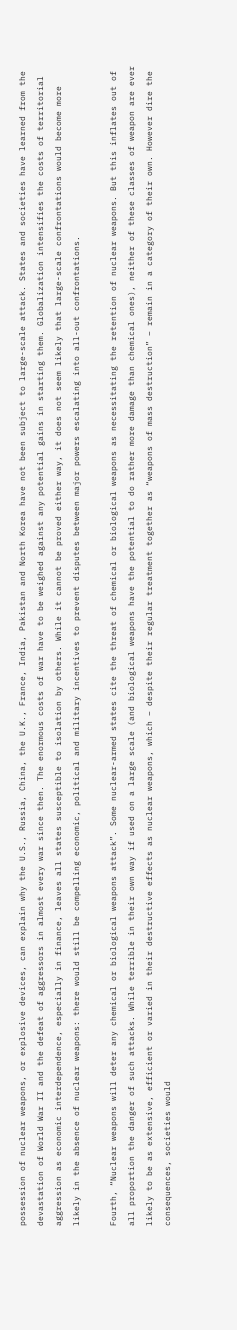possession of nuclear weapons, or explosive devices, can explain why the U.S., Russia, China, the U.K., France, India, Pakistan and North Korea have not been subject to large-scale attack. States and societies have learned from the devastation of World War II and the defeat of aggressors in almost every war since then. The enormous costs of war have to be weighed against any potential gains in starting them. Globalization intensifies the costs of territorial aggression as economic interdependence, especially in finance, leaves all states susceptible to isolation by others. While it cannot be proved either way, it does not seem likely that large-scale confrontations would become more likely in the absence of nuclear weapons: there would still be compelling economic, political and military incentives to prevent disputes between major powers escalating into all-out confrontations.

Fourth, “Nuclear weapons will deter any chemical or biological weapons attack”. Some nuclear-armed states cite the threat of chemical or biological weapons as necessitating the retention of nuclear weapons. But this inflates out of all proportion the danger of such attacks. While terrible in their own way if used on a large scale (and biological weapons have the potential to do rather more damage than chemical ones), neither of these classes of weapon are ever likely to be as extensive, efficient or varied in their destructive effects as nuclear weapons, which – despite their regular treatment together as “weapons of mass destruction” – remain in a category of their own. However dire the consequences, societies would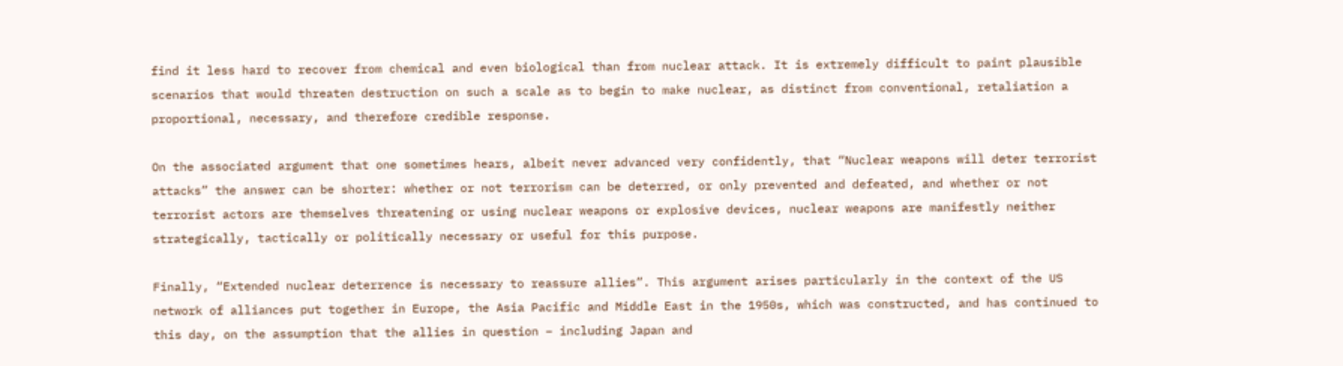find it less hard to recover from chemical and even biological than from nuclear attack. It is extremely difficult to paint plausible scenarios that would threaten destruction on such a scale as to begin to make nuclear, as distinct from conventional, retaliation a proportional, necessary, and therefore credible response.

On the associated argument that one sometimes hears, albeit never advanced very confidently, that “Nuclear weapons will deter terrorist attacks” the answer can be shorter: whether or not terrorism can be deterred, or only prevented and defeated, and whether or not terrorist actors are themselves threatening or using nuclear weapons or explosive devices, nuclear weapons are manifestly neither strategically, tactically or politically necessary or useful for this purpose.

Finally, “Extended nuclear deterrence is necessary to reassure allies”. This argument arises particularly in the context of the US network of alliances put together in Europe, the Asia Pacific and Middle East in the 1950s, which was constructed, and has continued to this day, on the assumption that the allies in question – including Japan and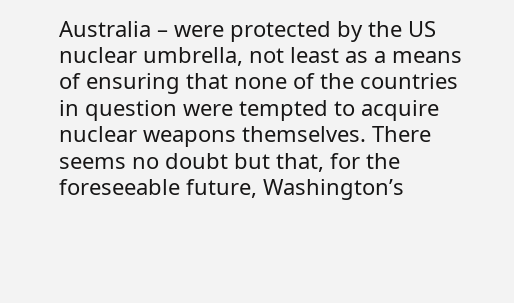Australia – were protected by the US nuclear umbrella, not least as a means of ensuring that none of the countries in question were tempted to acquire nuclear weapons themselves. There seems no doubt but that, for the foreseeable future, Washington’s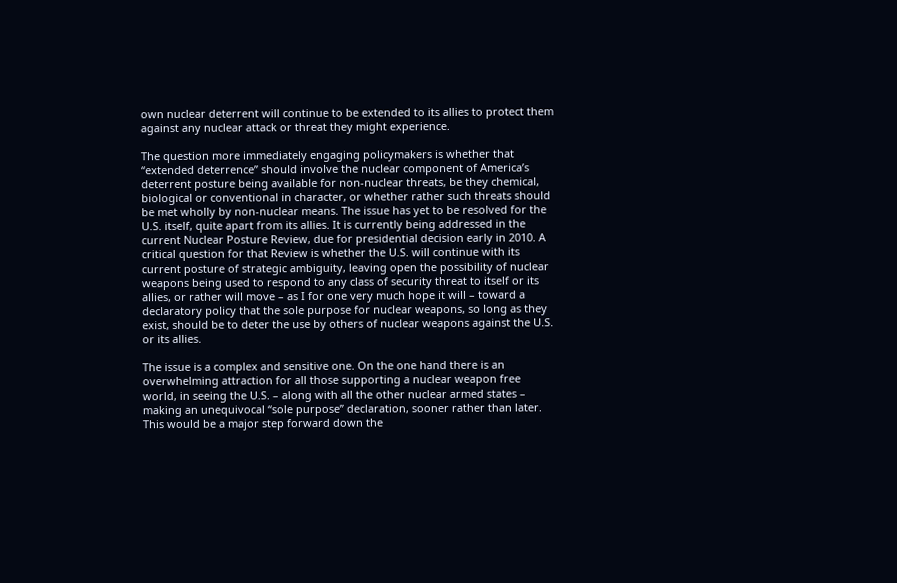own nuclear deterrent will continue to be extended to its allies to protect them against any nuclear attack or threat they might experience.

The question more immediately engaging policymakers is whether that “extended deterrence” should involve the nuclear component of America’s deterrent posture being available for non-nuclear threats, be they chemical, biological or conventional in character, or whether rather such threats should be met wholly by non-nuclear means. The issue has yet to be resolved for the U.S. itself, quite apart from its allies. It is currently being addressed in the current Nuclear Posture Review, due for presidential decision early in 2010. A critical question for that Review is whether the U.S. will continue with its current posture of strategic ambiguity, leaving open the possibility of nuclear weapons being used to respond to any class of security threat to itself or its allies, or rather will move – as I for one very much hope it will – toward a declaratory policy that the sole purpose for nuclear weapons, so long as they exist, should be to deter the use by others of nuclear weapons against the U.S. or its allies.

The issue is a complex and sensitive one. On the one hand there is an overwhelming attraction for all those supporting a nuclear weapon free world, in seeing the U.S. – along with all the other nuclear armed states – making an unequivocal “sole purpose” declaration, sooner rather than later. This would be a major step forward down the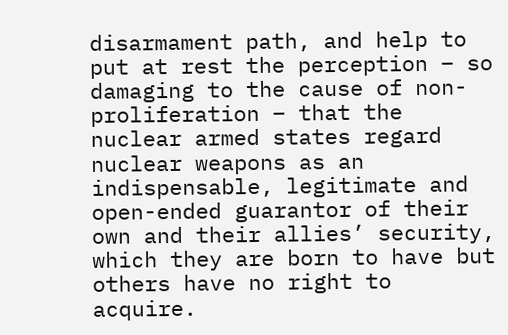disarmament path, and help to put at rest the perception – so damaging to the cause of non-proliferation – that the nuclear armed states regard nuclear weapons as an indispensable, legitimate and open-ended guarantor of their own and their allies’ security, which they are born to have but others have no right to acquire.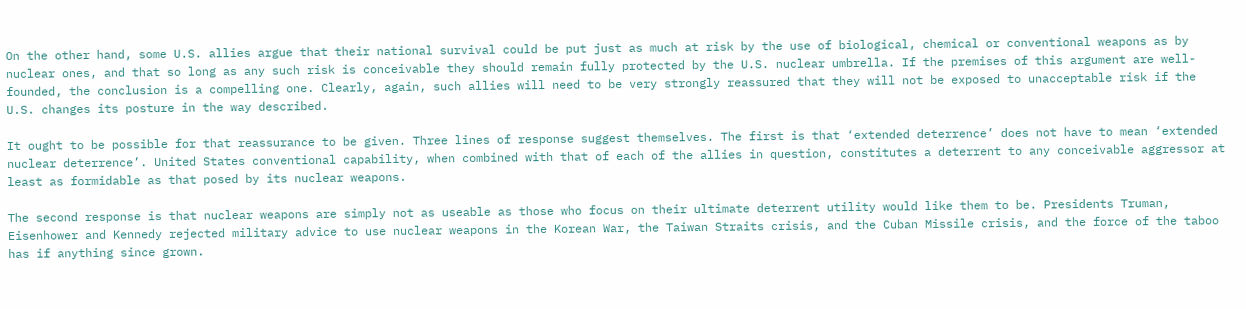On the other hand, some U.S. allies argue that their national survival could be put just as much at risk by the use of biological, chemical or conventional weapons as by nuclear ones, and that so long as any such risk is conceivable they should remain fully protected by the U.S. nuclear umbrella. If the premises of this argument are well-founded, the conclusion is a compelling one. Clearly, again, such allies will need to be very strongly reassured that they will not be exposed to unacceptable risk if the U.S. changes its posture in the way described.

It ought to be possible for that reassurance to be given. Three lines of response suggest themselves. The first is that ‘extended deterrence’ does not have to mean ‘extended nuclear deterrence’. United States conventional capability, when combined with that of each of the allies in question, constitutes a deterrent to any conceivable aggressor at least as formidable as that posed by its nuclear weapons.

The second response is that nuclear weapons are simply not as useable as those who focus on their ultimate deterrent utility would like them to be. Presidents Truman, Eisenhower and Kennedy rejected military advice to use nuclear weapons in the Korean War, the Taiwan Straits crisis, and the Cuban Missile crisis, and the force of the taboo has if anything since grown.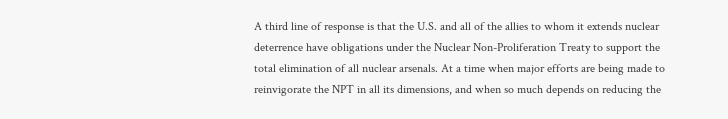A third line of response is that the U.S. and all of the allies to whom it extends nuclear deterrence have obligations under the Nuclear Non-Proliferation Treaty to support the total elimination of all nuclear arsenals. At a time when major efforts are being made to reinvigorate the NPT in all its dimensions, and when so much depends on reducing the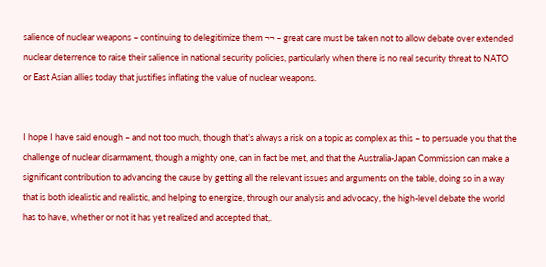salience of nuclear weapons – continuing to delegitimize them ¬¬ – great care must be taken not to allow debate over extended nuclear deterrence to raise their salience in national security policies, particularly when there is no real security threat to NATO or East Asian allies today that justifies inflating the value of nuclear weapons.


I hope I have said enough – and not too much, though that’s always a risk on a topic as complex as this – to persuade you that the challenge of nuclear disarmament, though a mighty one, can in fact be met, and that the Australia-Japan Commission can make a significant contribution to advancing the cause by getting all the relevant issues and arguments on the table, doing so in a way that is both idealistic and realistic, and helping to energize, through our analysis and advocacy, the high-level debate the world has to have, whether or not it has yet realized and accepted that,.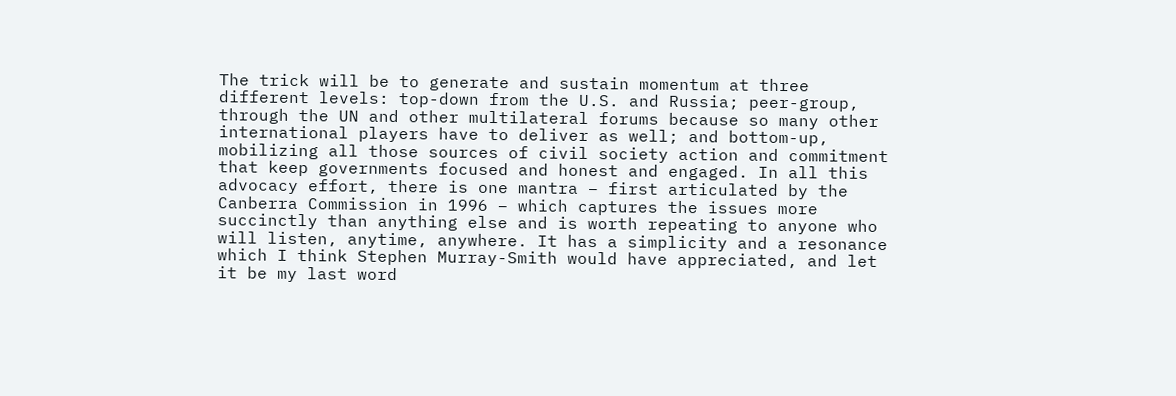The trick will be to generate and sustain momentum at three different levels: top-down from the U.S. and Russia; peer-group, through the UN and other multilateral forums because so many other international players have to deliver as well; and bottom-up, mobilizing all those sources of civil society action and commitment that keep governments focused and honest and engaged. In all this advocacy effort, there is one mantra – first articulated by the Canberra Commission in 1996 – which captures the issues more succinctly than anything else and is worth repeating to anyone who will listen, anytime, anywhere. It has a simplicity and a resonance which I think Stephen Murray-Smith would have appreciated, and let it be my last word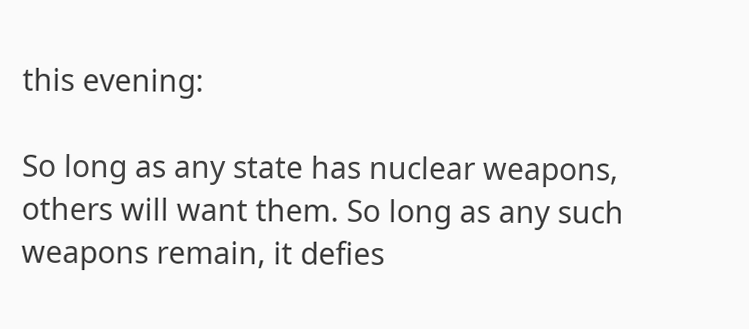this evening:

So long as any state has nuclear weapons, others will want them. So long as any such weapons remain, it defies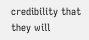credibility that they will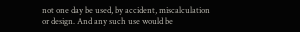not one day be used, by accident, miscalculation or design. And any such use would be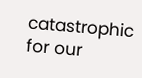catastrophic for our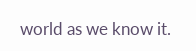world as we know it.